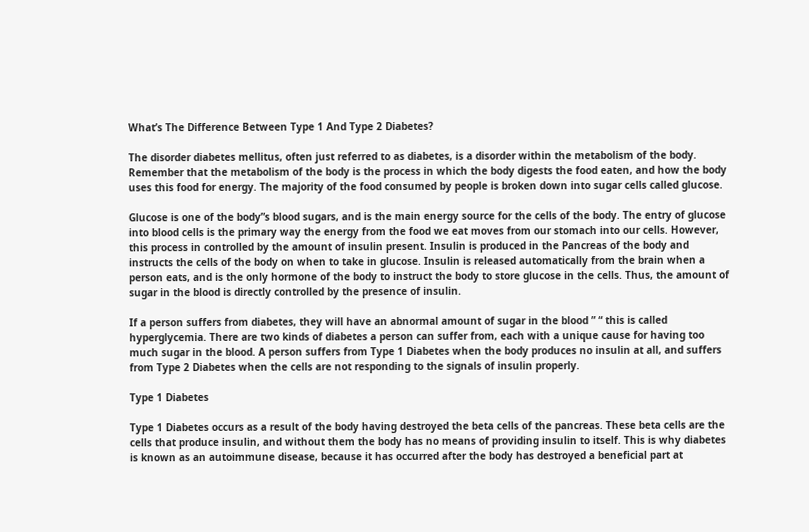What’s The Difference Between Type 1 And Type 2 Diabetes?

The disorder diabetes mellitus, often just referred to as diabetes, is a disorder within the metabolism of the body. Remember that the metabolism of the body is the process in which the body digests the food eaten, and how the body uses this food for energy. The majority of the food consumed by people is broken down into sugar cells called glucose.

Glucose is one of the body”s blood sugars, and is the main energy source for the cells of the body. The entry of glucose into blood cells is the primary way the energy from the food we eat moves from our stomach into our cells. However, this process in controlled by the amount of insulin present. Insulin is produced in the Pancreas of the body and instructs the cells of the body on when to take in glucose. Insulin is released automatically from the brain when a person eats, and is the only hormone of the body to instruct the body to store glucose in the cells. Thus, the amount of sugar in the blood is directly controlled by the presence of insulin.

If a person suffers from diabetes, they will have an abnormal amount of sugar in the blood ” “ this is called hyperglycemia. There are two kinds of diabetes a person can suffer from, each with a unique cause for having too much sugar in the blood. A person suffers from Type 1 Diabetes when the body produces no insulin at all, and suffers from Type 2 Diabetes when the cells are not responding to the signals of insulin properly.

Type 1 Diabetes

Type 1 Diabetes occurs as a result of the body having destroyed the beta cells of the pancreas. These beta cells are the cells that produce insulin, and without them the body has no means of providing insulin to itself. This is why diabetes is known as an autoimmune disease, because it has occurred after the body has destroyed a beneficial part at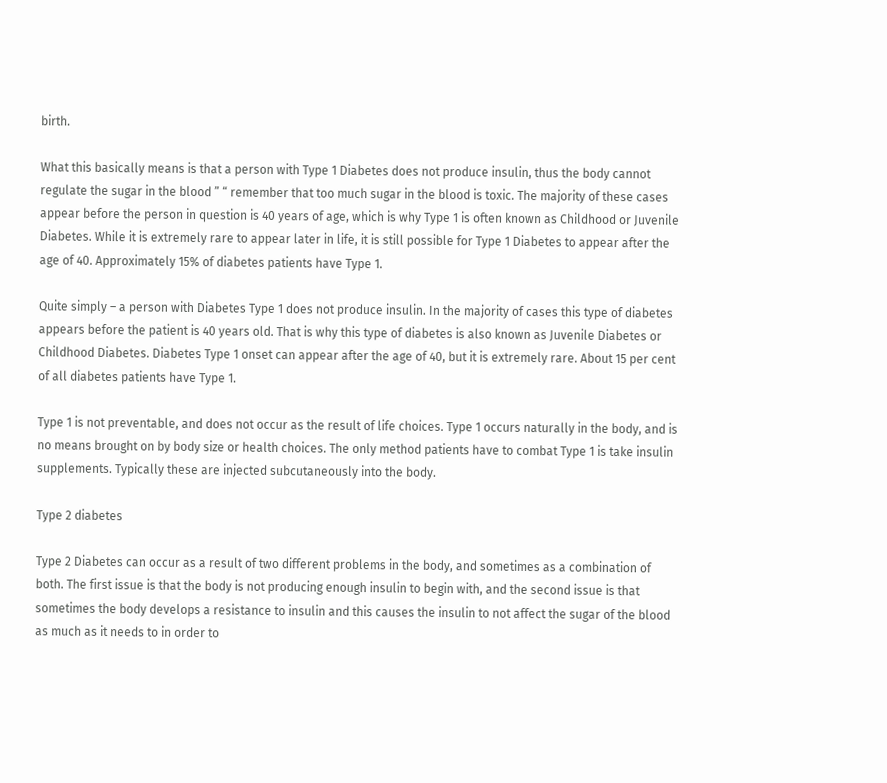birth.

What this basically means is that a person with Type 1 Diabetes does not produce insulin, thus the body cannot regulate the sugar in the blood ” “ remember that too much sugar in the blood is toxic. The majority of these cases appear before the person in question is 40 years of age, which is why Type 1 is often known as Childhood or Juvenile Diabetes. While it is extremely rare to appear later in life, it is still possible for Type 1 Diabetes to appear after the age of 40. Approximately 15% of diabetes patients have Type 1.

Quite simply – a person with Diabetes Type 1 does not produce insulin. In the majority of cases this type of diabetes appears before the patient is 40 years old. That is why this type of diabetes is also known as Juvenile Diabetes or Childhood Diabetes. Diabetes Type 1 onset can appear after the age of 40, but it is extremely rare. About 15 per cent of all diabetes patients have Type 1.

Type 1 is not preventable, and does not occur as the result of life choices. Type 1 occurs naturally in the body, and is no means brought on by body size or health choices. The only method patients have to combat Type 1 is take insulin supplements. Typically these are injected subcutaneously into the body.

Type 2 diabetes

Type 2 Diabetes can occur as a result of two different problems in the body, and sometimes as a combination of both. The first issue is that the body is not producing enough insulin to begin with, and the second issue is that sometimes the body develops a resistance to insulin and this causes the insulin to not affect the sugar of the blood as much as it needs to in order to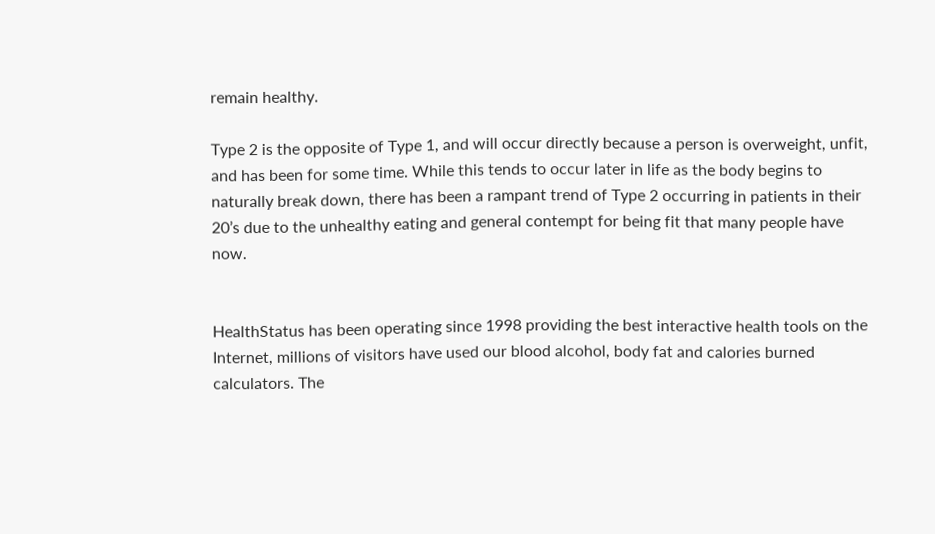remain healthy.

Type 2 is the opposite of Type 1, and will occur directly because a person is overweight, unfit, and has been for some time. While this tends to occur later in life as the body begins to naturally break down, there has been a rampant trend of Type 2 occurring in patients in their 20’s due to the unhealthy eating and general contempt for being fit that many people have now.


HealthStatus has been operating since 1998 providing the best interactive health tools on the Internet, millions of visitors have used our blood alcohol, body fat and calories burned calculators. The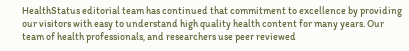HealthStatus editorial team has continued that commitment to excellence by providing our visitors with easy to understand high quality health content for many years. Our team of health professionals, and researchers use peer reviewed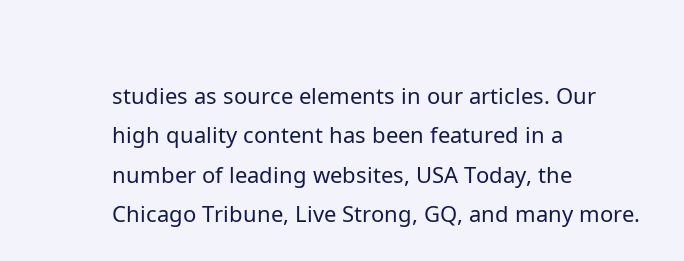studies as source elements in our articles. Our high quality content has been featured in a number of leading websites, USA Today, the Chicago Tribune, Live Strong, GQ, and many more.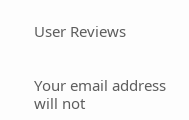User Reviews


Your email address will not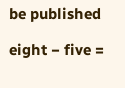be published

eight − five =